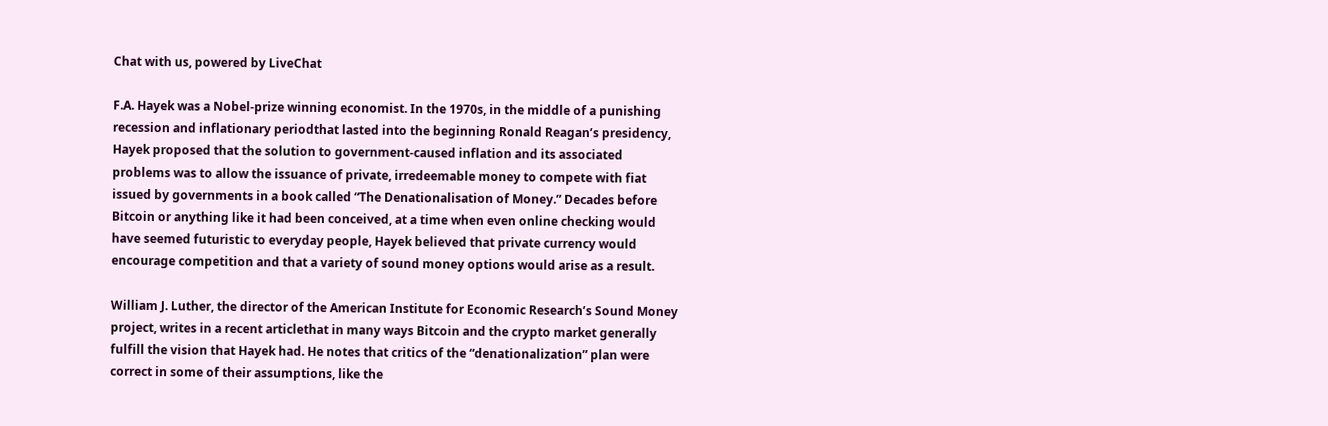Chat with us, powered by LiveChat

F.A. Hayek was a Nobel-prize winning economist. In the 1970s, in the middle of a punishing recession and inflationary periodthat lasted into the beginning Ronald Reagan’s presidency, Hayek proposed that the solution to government-caused inflation and its associated problems was to allow the issuance of private, irredeemable money to compete with fiat issued by governments in a book called “The Denationalisation of Money.” Decades before Bitcoin or anything like it had been conceived, at a time when even online checking would have seemed futuristic to everyday people, Hayek believed that private currency would encourage competition and that a variety of sound money options would arise as a result.

William J. Luther, the director of the American Institute for Economic Research’s Sound Money project, writes in a recent articlethat in many ways Bitcoin and the crypto market generally fulfill the vision that Hayek had. He notes that critics of the “denationalization” plan were correct in some of their assumptions, like the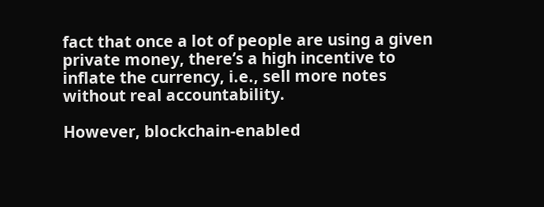fact that once a lot of people are using a given private money, there’s a high incentive to inflate the currency, i.e., sell more notes without real accountability.

However, blockchain-enabled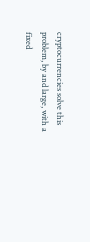cryptocurrencies solve this problem, by and large, with a fixed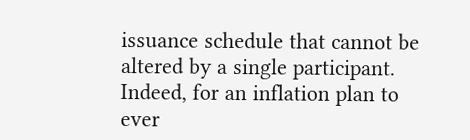issuance schedule that cannot be altered by a single participant. Indeed, for an inflation plan to ever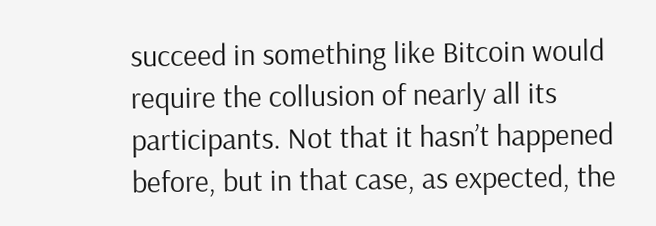succeed in something like Bitcoin would require the collusion of nearly all its participants. Not that it hasn’t happened before, but in that case, as expected, the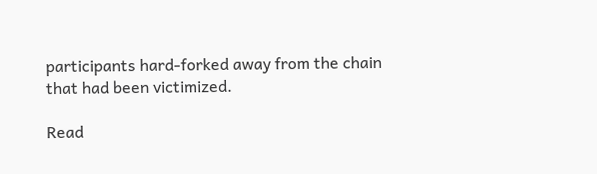participants hard-forked away from the chain that had been victimized.

Read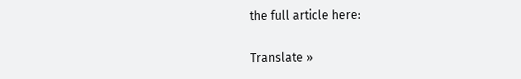the full article here:

Translate »